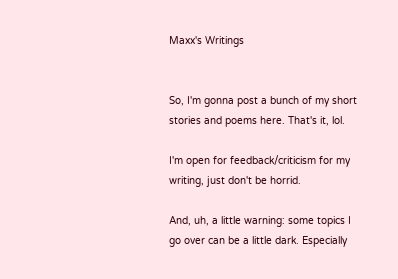Maxx's Writings


So, I'm gonna post a bunch of my short stories and poems here. That's it, lol.

I'm open for feedback/criticism for my writing, just don't be horrid.

And, uh, a little warning: some topics I go over can be a little dark. Especially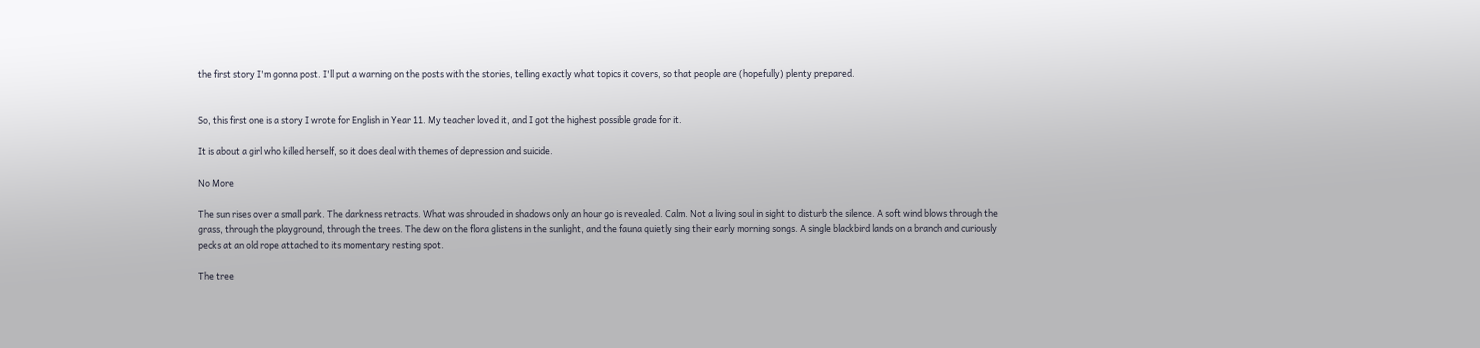the first story I'm gonna post. I'll put a warning on the posts with the stories, telling exactly what topics it covers, so that people are (hopefully) plenty prepared.


So, this first one is a story I wrote for English in Year 11. My teacher loved it, and I got the highest possible grade for it.

It is about a girl who killed herself, so it does deal with themes of depression and suicide.

No More

The sun rises over a small park. The darkness retracts. What was shrouded in shadows only an hour go is revealed. Calm. Not a living soul in sight to disturb the silence. A soft wind blows through the grass, through the playground, through the trees. The dew on the flora glistens in the sunlight, and the fauna quietly sing their early morning songs. A single blackbird lands on a branch and curiously pecks at an old rope attached to its momentary resting spot.

The tree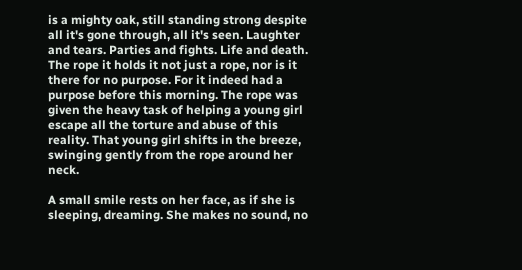is a mighty oak, still standing strong despite all it's gone through, all it's seen. Laughter and tears. Parties and fights. Life and death. The rope it holds it not just a rope, nor is it there for no purpose. For it indeed had a purpose before this morning. The rope was given the heavy task of helping a young girl escape all the torture and abuse of this reality. That young girl shifts in the breeze, swinging gently from the rope around her neck.

A small smile rests on her face, as if she is sleeping, dreaming. She makes no sound, no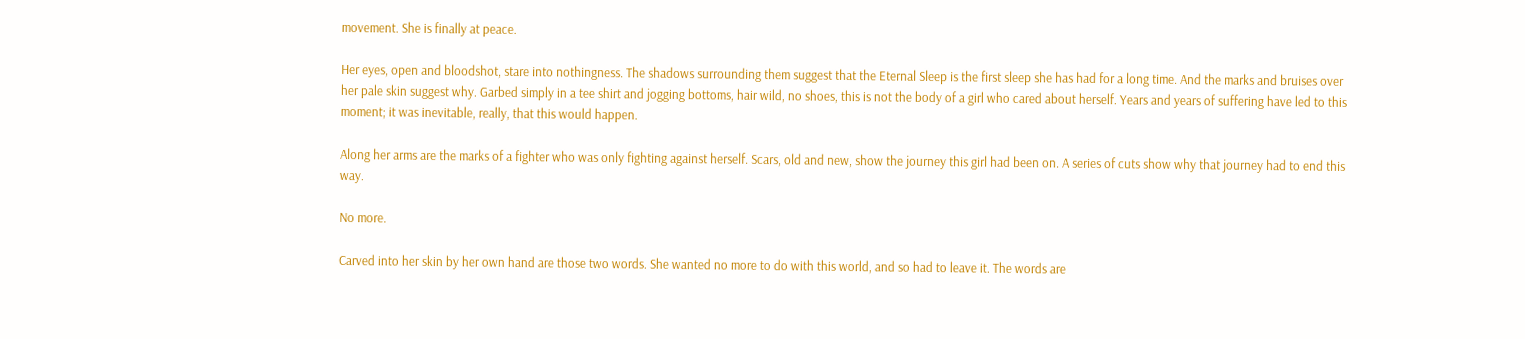movement. She is finally at peace.

Her eyes, open and bloodshot, stare into nothingness. The shadows surrounding them suggest that the Eternal Sleep is the first sleep she has had for a long time. And the marks and bruises over her pale skin suggest why. Garbed simply in a tee shirt and jogging bottoms, hair wild, no shoes, this is not the body of a girl who cared about herself. Years and years of suffering have led to this moment; it was inevitable, really, that this would happen.

Along her arms are the marks of a fighter who was only fighting against herself. Scars, old and new, show the journey this girl had been on. A series of cuts show why that journey had to end this way.

No more.

Carved into her skin by her own hand are those two words. She wanted no more to do with this world, and so had to leave it. The words are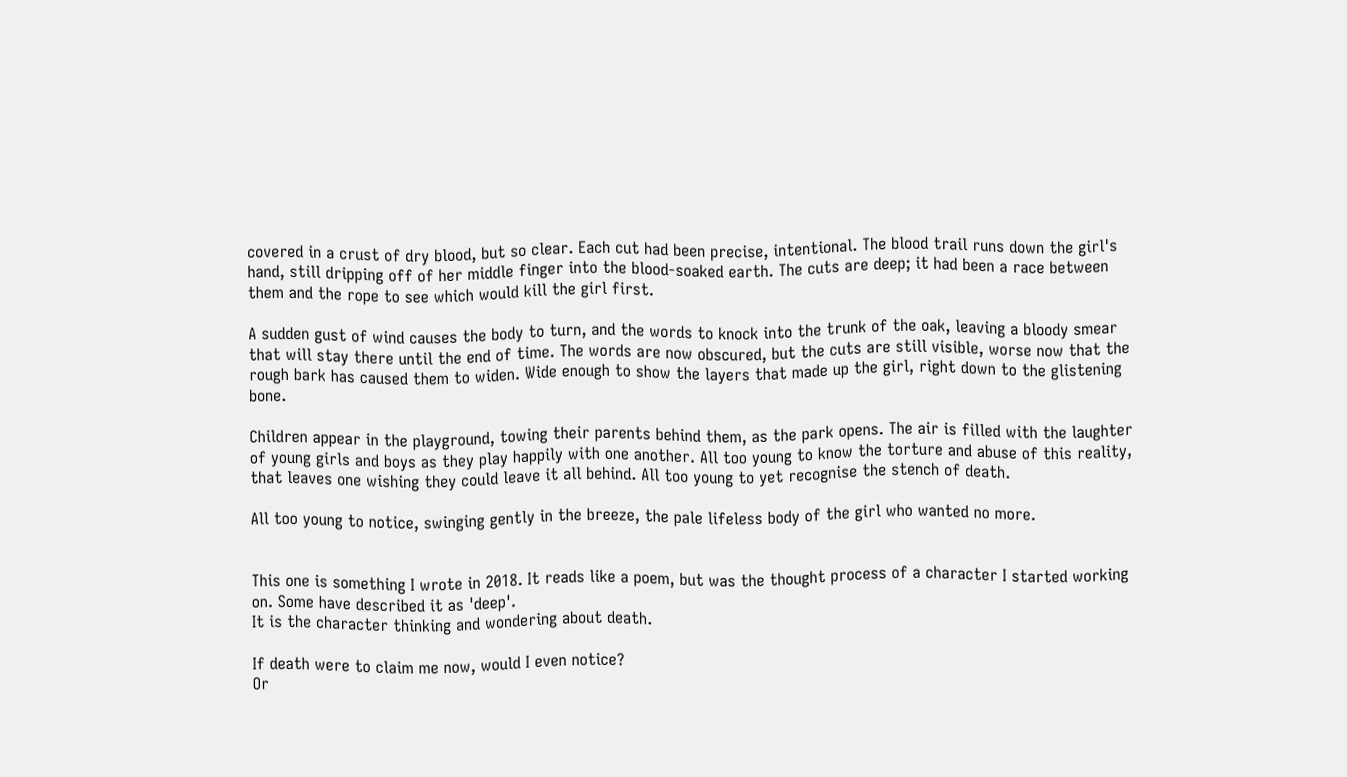covered in a crust of dry blood, but so clear. Each cut had been precise, intentional. The blood trail runs down the girl's hand, still dripping off of her middle finger into the blood-soaked earth. The cuts are deep; it had been a race between them and the rope to see which would kill the girl first.

A sudden gust of wind causes the body to turn, and the words to knock into the trunk of the oak, leaving a bloody smear that will stay there until the end of time. The words are now obscured, but the cuts are still visible, worse now that the rough bark has caused them to widen. Wide enough to show the layers that made up the girl, right down to the glistening bone.

Children appear in the playground, towing their parents behind them, as the park opens. The air is filled with the laughter of young girls and boys as they play happily with one another. All too young to know the torture and abuse of this reality, that leaves one wishing they could leave it all behind. All too young to yet recognise the stench of death.

All too young to notice, swinging gently in the breeze, the pale lifeless body of the girl who wanted no more.


This one is something I wrote in 2018. It reads like a poem, but was the thought process of a character I started working on. Some have described it as 'deep'.
It is the character thinking and wondering about death.

If death were to claim me now, would I even notice?
Or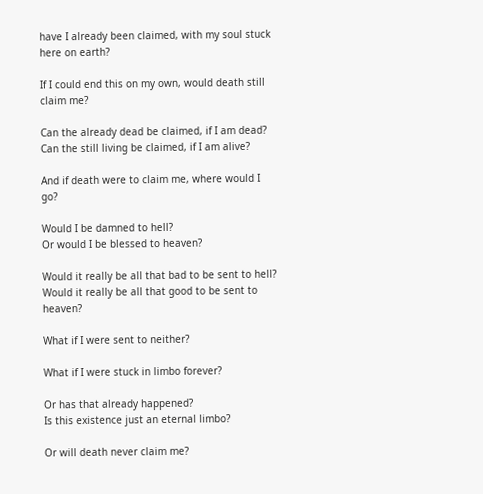have I already been claimed, with my soul stuck here on earth?

If I could end this on my own, would death still claim me?

Can the already dead be claimed, if I am dead?
Can the still living be claimed, if I am alive?

And if death were to claim me, where would I go?

Would I be damned to hell?
Or would I be blessed to heaven?

Would it really be all that bad to be sent to hell?
Would it really be all that good to be sent to heaven?

What if I were sent to neither?

What if I were stuck in limbo forever?

Or has that already happened?
Is this existence just an eternal limbo?

Or will death never claim me?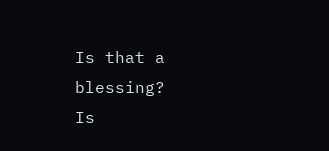Is that a blessing?
Is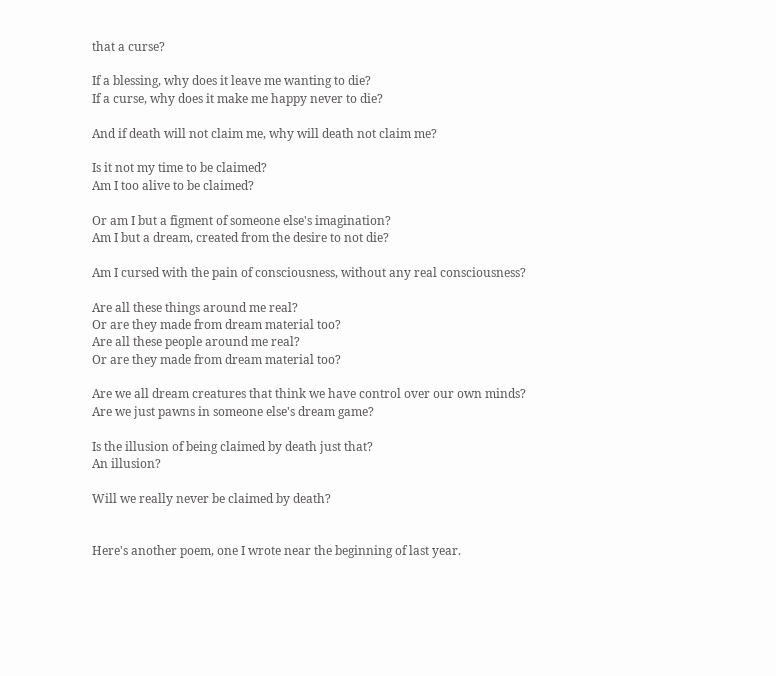that a curse?

If a blessing, why does it leave me wanting to die?
If a curse, why does it make me happy never to die?

And if death will not claim me, why will death not claim me?

Is it not my time to be claimed?
Am I too alive to be claimed?

Or am I but a figment of someone else's imagination?
Am I but a dream, created from the desire to not die?

Am I cursed with the pain of consciousness, without any real consciousness?

Are all these things around me real?
Or are they made from dream material too?
Are all these people around me real?
Or are they made from dream material too?

Are we all dream creatures that think we have control over our own minds?
Are we just pawns in someone else's dream game?

Is the illusion of being claimed by death just that?
An illusion?

Will we really never be claimed by death?


Here's another poem, one I wrote near the beginning of last year.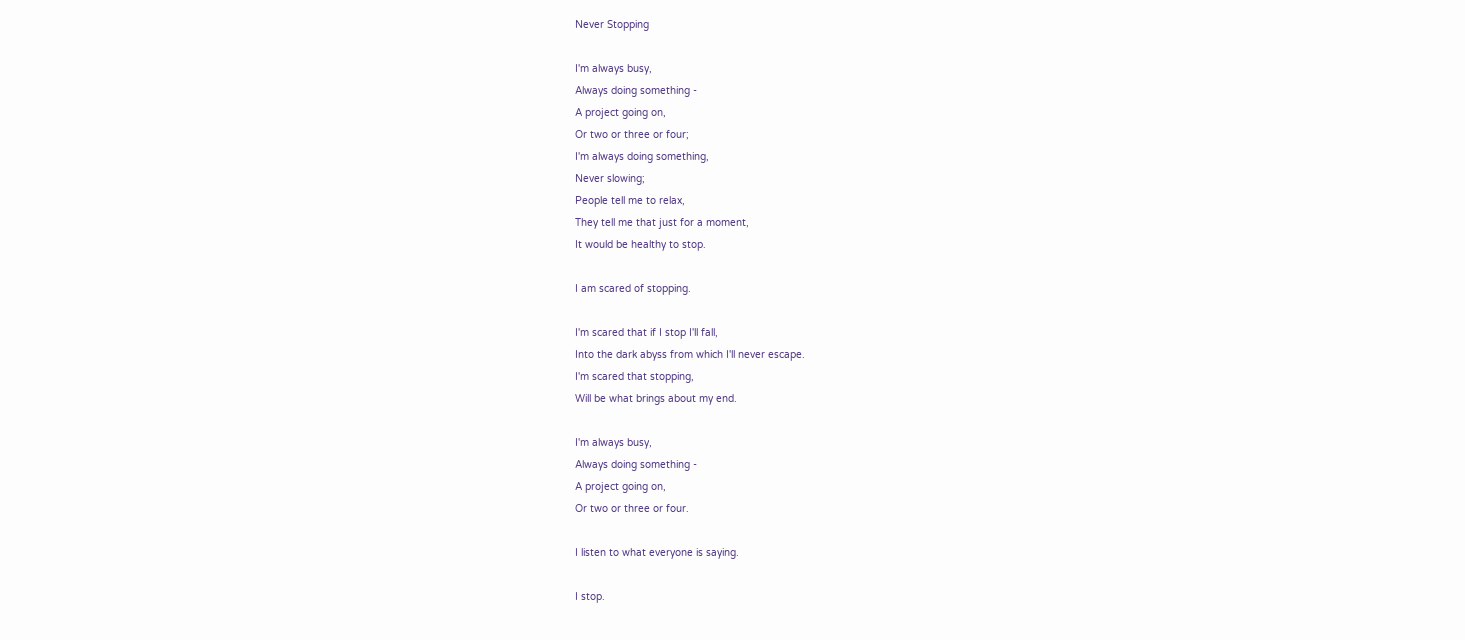Never Stopping

I'm always busy,
Always doing something -
A project going on,
Or two or three or four;
I'm always doing something,
Never slowing;
People tell me to relax,
They tell me that just for a moment,
It would be healthy to stop.

I am scared of stopping.

I'm scared that if I stop I'll fall,
Into the dark abyss from which I'll never escape.
I'm scared that stopping,
Will be what brings about my end.

I'm always busy,
Always doing something -
A project going on,
Or two or three or four.

I listen to what everyone is saying.

I stop.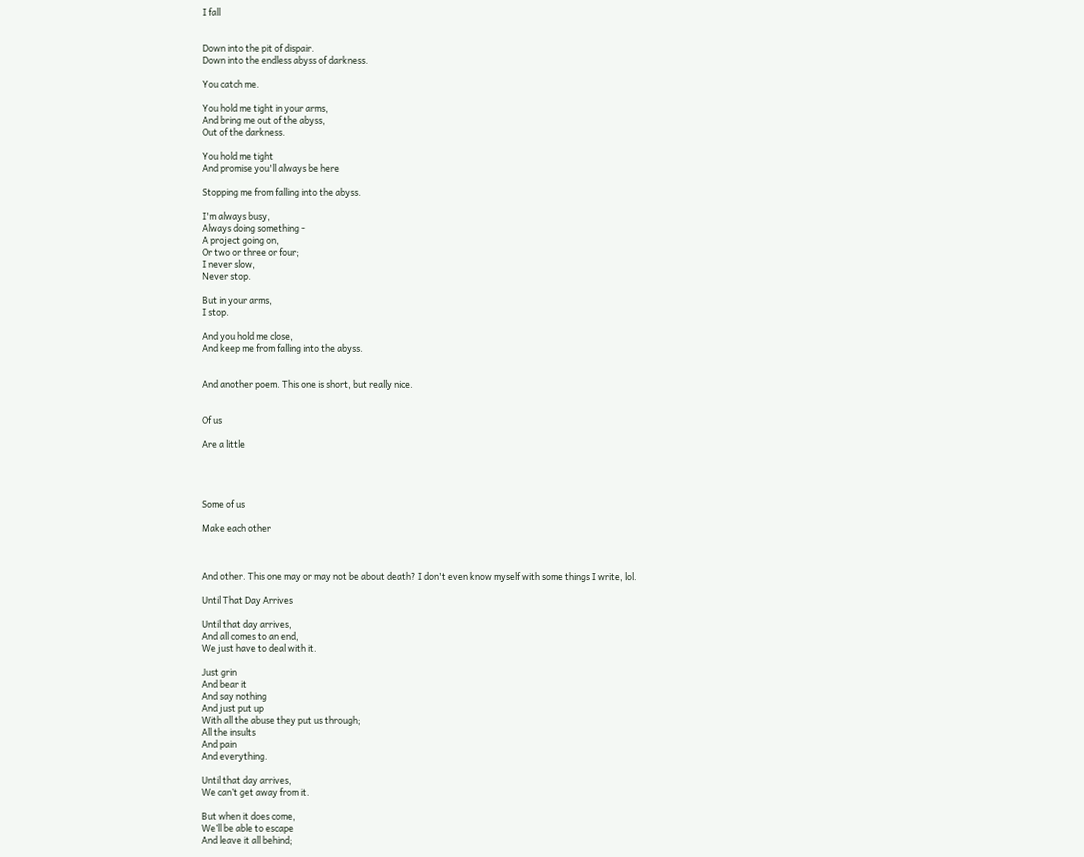I fall


Down into the pit of dispair.
Down into the endless abyss of darkness.

You catch me.

You hold me tight in your arms,
And bring me out of the abyss,
Out of the darkness.

You hold me tight
And promise you'll always be here

Stopping me from falling into the abyss.

I'm always busy,
Always doing something -
A project going on,
Or two or three or four;
I never slow,
Never stop.

But in your arms,
I stop.

And you hold me close,
And keep me from falling into the abyss.


And another poem. This one is short, but really nice.


Of us

Are a little




Some of us

Make each other



And other. This one may or may not be about death? I don't even know myself with some things I write, lol.

Until That Day Arrives

Until that day arrives,
And all comes to an end,
We just have to deal with it.

Just grin
And bear it
And say nothing
And just put up
With all the abuse they put us through;
All the insults
And pain
And everything.

Until that day arrives,
We can’t get away from it.

But when it does come,
We’ll be able to escape
And leave it all behind;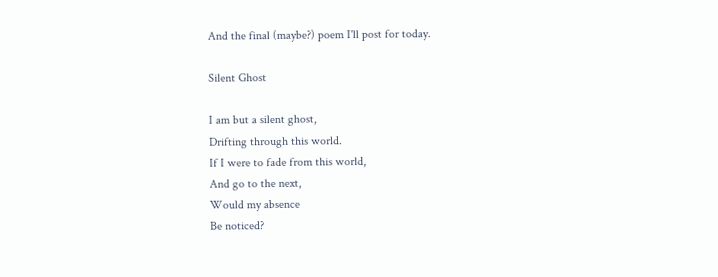And the final (maybe?) poem I'll post for today.

Silent Ghost

I am but a silent ghost,
Drifting through this world.
If I were to fade from this world,
And go to the next,
Would my absence
Be noticed?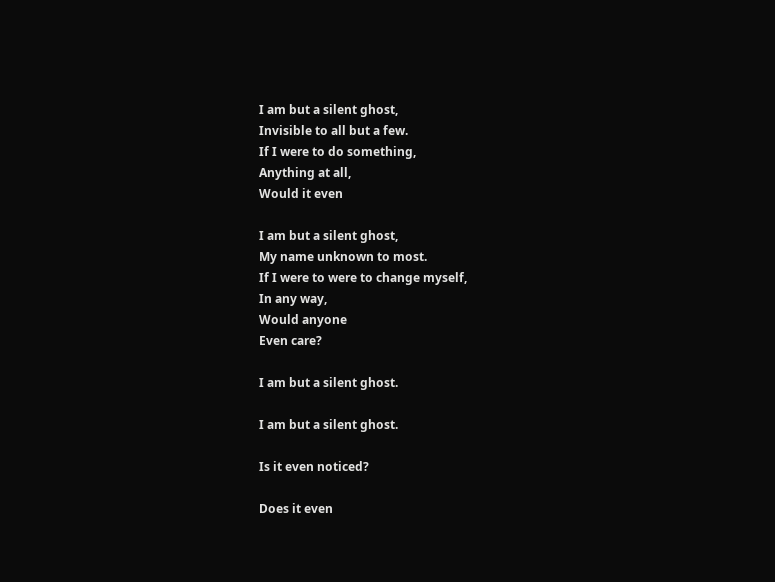I am but a silent ghost,
Invisible to all but a few.
If I were to do something,
Anything at all,
Would it even

I am but a silent ghost,
My name unknown to most.
If I were to were to change myself,
In any way,
Would anyone
Even care?

I am but a silent ghost.

I am but a silent ghost.

Is it even noticed?

Does it even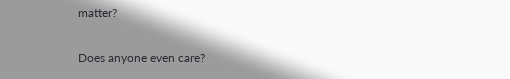matter?

Does anyone even care?